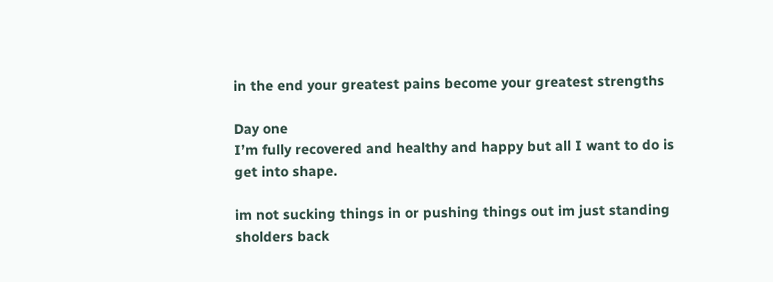in the end your greatest pains become your greatest strengths

Day one
I’m fully recovered and healthy and happy but all I want to do is get into shape.

im not sucking things in or pushing things out im just standing sholders back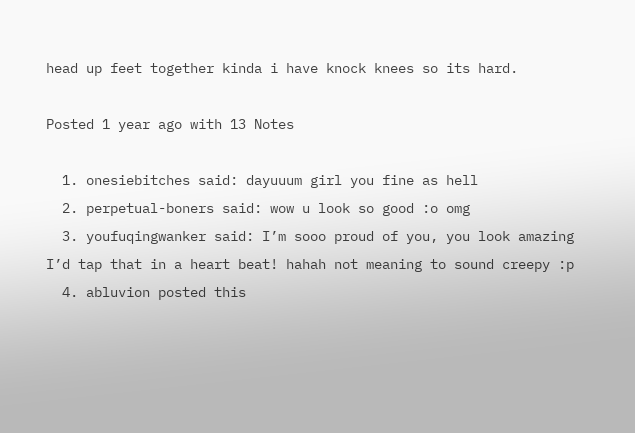head up feet together kinda i have knock knees so its hard.

Posted 1 year ago with 13 Notes

  1. onesiebitches said: dayuuum girl you fine as hell
  2. perpetual-boners said: wow u look so good :o omg
  3. youfuqingwanker said: I’m sooo proud of you, you look amazing I’d tap that in a heart beat! hahah not meaning to sound creepy :p
  4. abluvion posted this